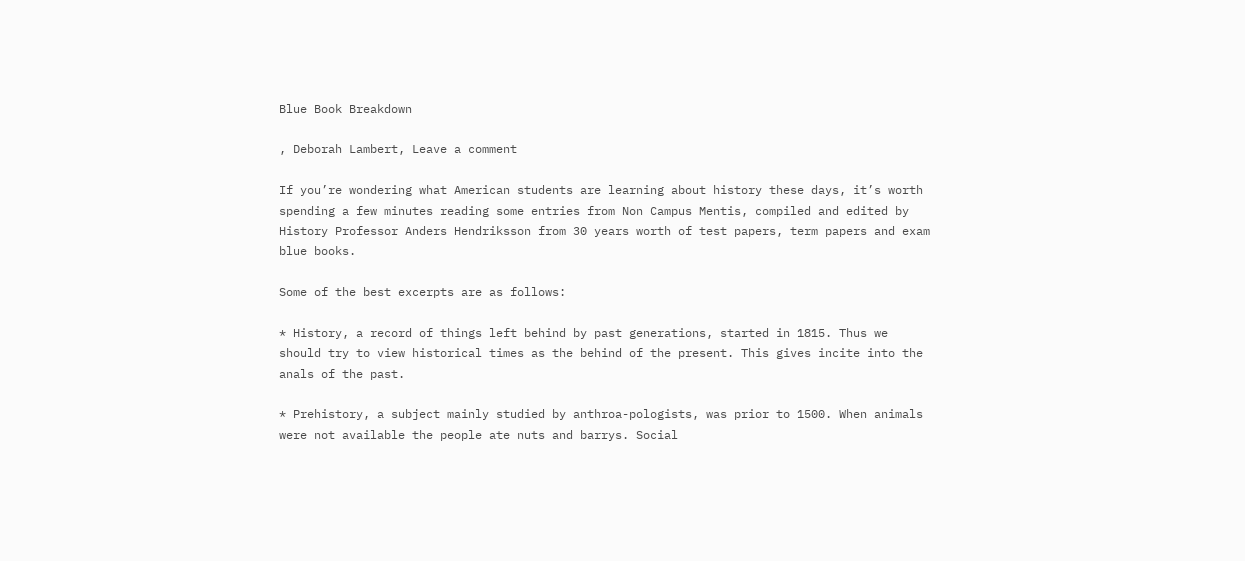Blue Book Breakdown

, Deborah Lambert, Leave a comment

If you’re wondering what American students are learning about history these days, it’s worth spending a few minutes reading some entries from Non Campus Mentis, compiled and edited by History Professor Anders Hendriksson from 30 years worth of test papers, term papers and exam blue books.

Some of the best excerpts are as follows:

* History, a record of things left behind by past generations, started in 1815. Thus we should try to view historical times as the behind of the present. This gives incite into the anals of the past.

* Prehistory, a subject mainly studied by anthroa-pologists, was prior to 1500. When animals were not available the people ate nuts and barrys. Social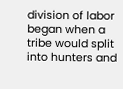division of labor began when a tribe would split into hunters and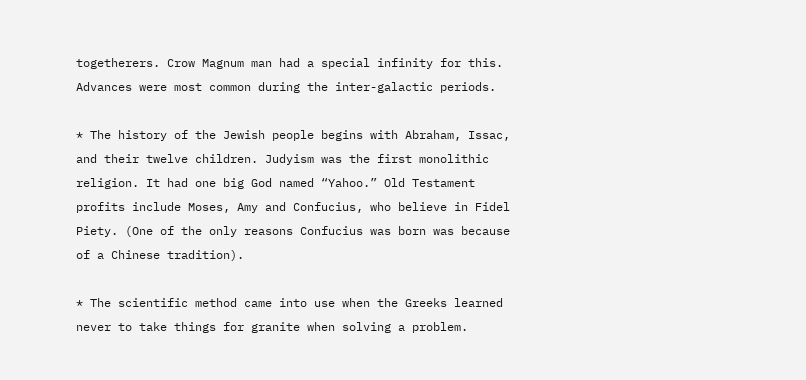togetherers. Crow Magnum man had a special infinity for this. Advances were most common during the inter-galactic periods.

* The history of the Jewish people begins with Abraham, Issac, and their twelve children. Judyism was the first monolithic religion. It had one big God named “Yahoo.” Old Testament profits include Moses, Amy and Confucius, who believe in Fidel Piety. (One of the only reasons Confucius was born was because of a Chinese tradition).

* The scientific method came into use when the Greeks learned never to take things for granite when solving a problem.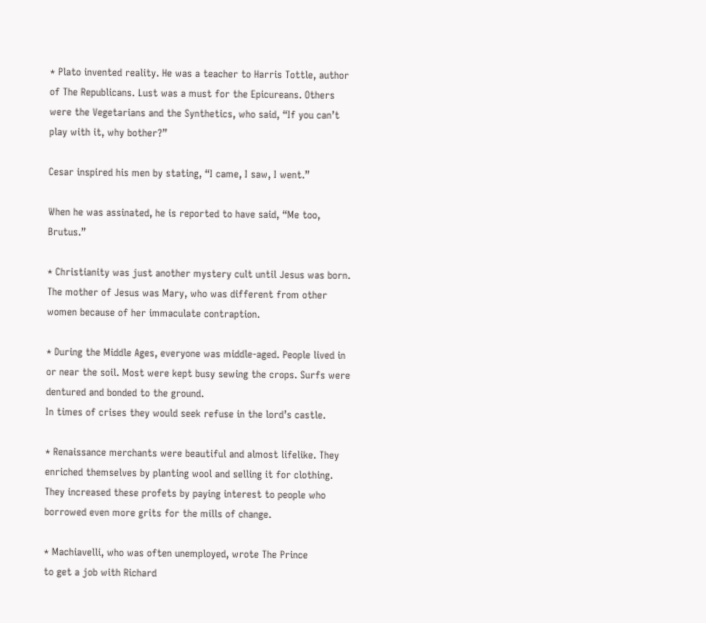* Plato invented reality. He was a teacher to Harris Tottle, author of The Republicans. Lust was a must for the Epicureans. Others were the Vegetarians and the Synthetics, who said, “If you can’t play with it, why bother?”

Cesar inspired his men by stating, “I came, I saw, I went.”

When he was assinated, he is reported to have said, “Me too, Brutus.”

* Christianity was just another mystery cult until Jesus was born. The mother of Jesus was Mary, who was different from other women because of her immaculate contraption.

* During the Middle Ages, everyone was middle-aged. People lived in or near the soil. Most were kept busy sewing the crops. Surfs were dentured and bonded to the ground.
In times of crises they would seek refuse in the lord’s castle.

* Renaissance merchants were beautiful and almost lifelike. They enriched themselves by planting wool and selling it for clothing. They increased these profets by paying interest to people who borrowed even more grits for the mills of change.

* Machiavelli, who was often unemployed, wrote The Prince
to get a job with Richard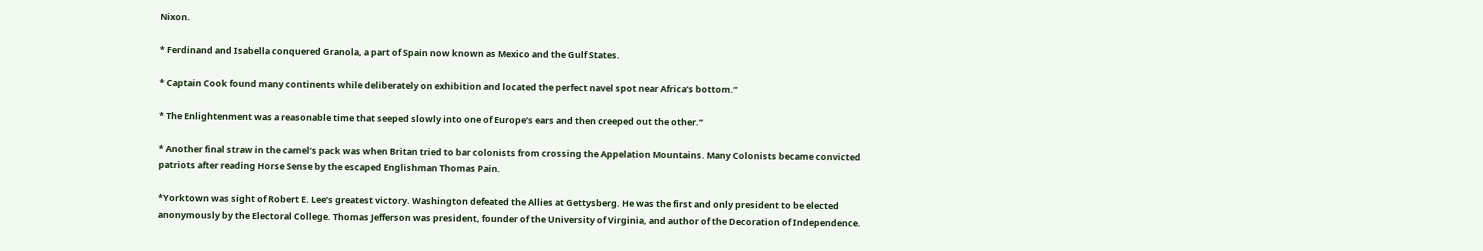Nixon.

* Ferdinand and Isabella conquered Granola, a part of Spain now known as Mexico and the Gulf States.

* Captain Cook found many continents while deliberately on exhibition and located the perfect navel spot near Africa’s bottom.”

* The Enlightenment was a reasonable time that seeped slowly into one of Europe’s ears and then creeped out the other.”

* Another final straw in the camel’s pack was when Britan tried to bar colonists from crossing the Appelation Mountains. Many Colonists became convicted patriots after reading Horse Sense by the escaped Englishman Thomas Pain.

*Yorktown was sight of Robert E. Lee’s greatest victory. Washington defeated the Allies at Gettysberg. He was the first and only president to be elected anonymously by the Electoral College. Thomas Jefferson was president, founder of the University of Virginia, and author of the Decoration of Independence.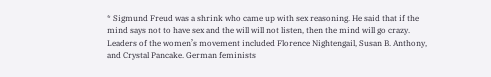* Sigmund Freud was a shrink who came up with sex reasoning. He said that if the mind says not to have sex and the will will not listen, then the mind will go crazy. Leaders of the women’s movement included Florence Nightengail, Susan B. Anthony, and Crystal Pancake. German feminists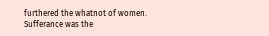furthered the whatnot of women. Sufferance was the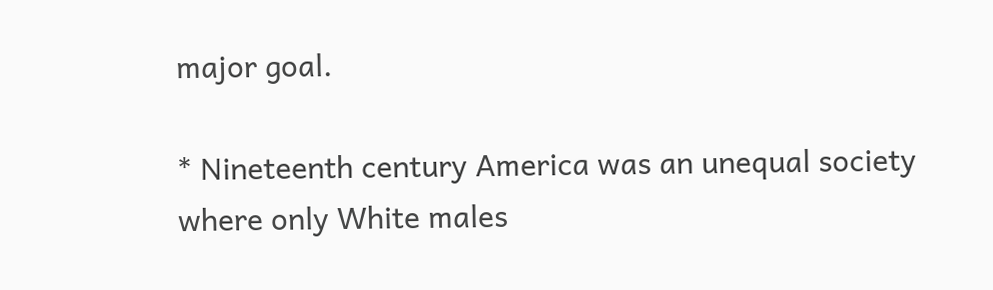major goal.

* Nineteenth century America was an unequal society where only White males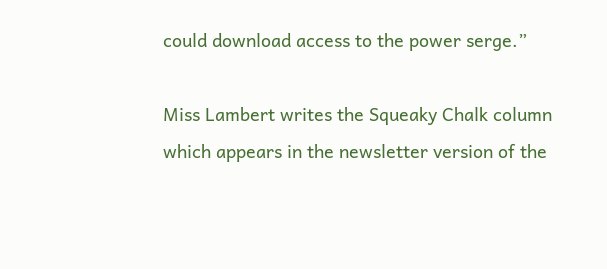could download access to the power serge.”

Miss Lambert writes the Squeaky Chalk column which appears in the newsletter version of the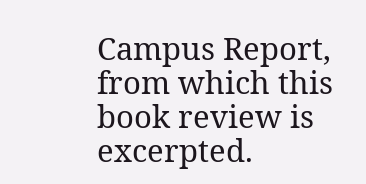Campus Report, from which this book review is excerpted.